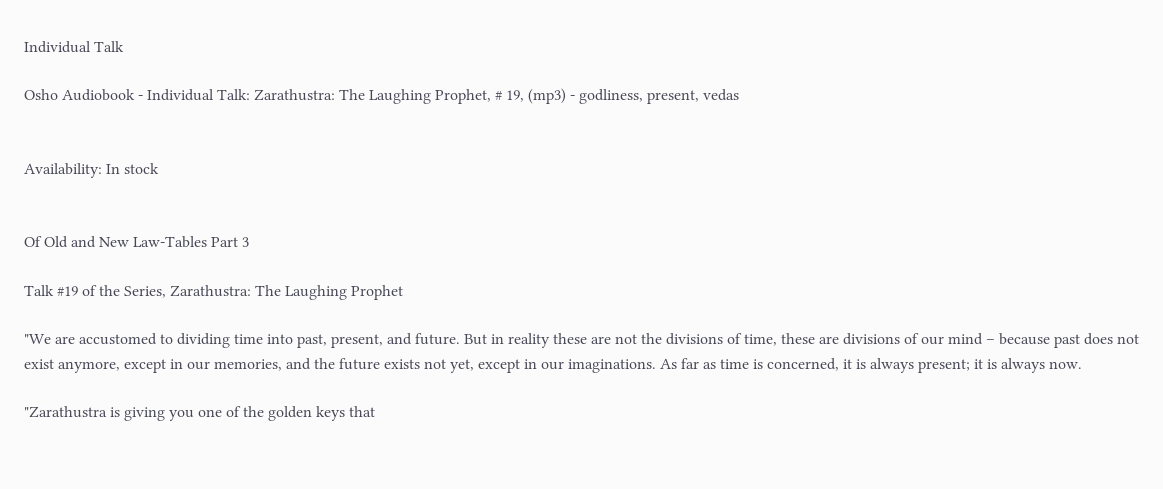Individual Talk

Osho Audiobook - Individual Talk: Zarathustra: The Laughing Prophet, # 19, (mp3) - godliness, present, vedas


Availability: In stock


Of Old and New Law-Tables Part 3

Talk #19 of the Series, Zarathustra: The Laughing Prophet

"We are accustomed to dividing time into past, present, and future. But in reality these are not the divisions of time, these are divisions of our mind – because past does not exist anymore, except in our memories, and the future exists not yet, except in our imaginations. As far as time is concerned, it is always present; it is always now.

"Zarathustra is giving you one of the golden keys that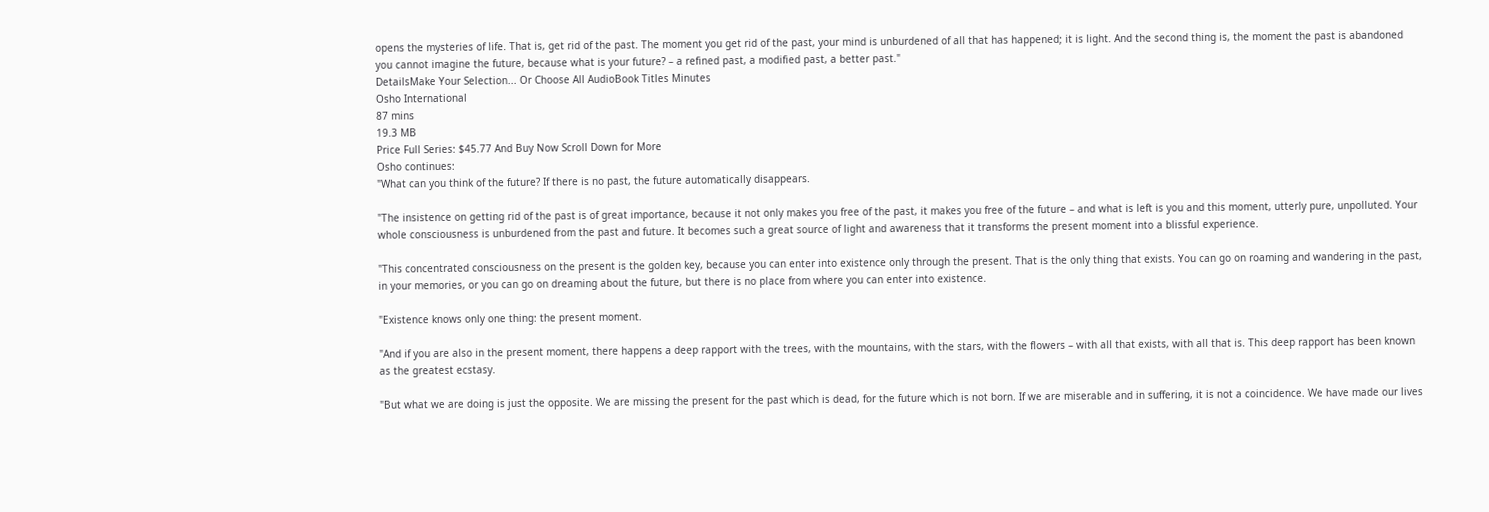opens the mysteries of life. That is, get rid of the past. The moment you get rid of the past, your mind is unburdened of all that has happened; it is light. And the second thing is, the moment the past is abandoned you cannot imagine the future, because what is your future? – a refined past, a modified past, a better past."
DetailsMake Your Selection... Or Choose All AudioBook Titles Minutes
Osho International
87 mins
19.3 MB
Price Full Series: $45.77 And Buy Now Scroll Down for More
Osho continues:
"What can you think of the future? If there is no past, the future automatically disappears.

"The insistence on getting rid of the past is of great importance, because it not only makes you free of the past, it makes you free of the future – and what is left is you and this moment, utterly pure, unpolluted. Your whole consciousness is unburdened from the past and future. It becomes such a great source of light and awareness that it transforms the present moment into a blissful experience.

"This concentrated consciousness on the present is the golden key, because you can enter into existence only through the present. That is the only thing that exists. You can go on roaming and wandering in the past, in your memories, or you can go on dreaming about the future, but there is no place from where you can enter into existence.

"Existence knows only one thing: the present moment.

"And if you are also in the present moment, there happens a deep rapport with the trees, with the mountains, with the stars, with the flowers – with all that exists, with all that is. This deep rapport has been known as the greatest ecstasy.

"But what we are doing is just the opposite. We are missing the present for the past which is dead, for the future which is not born. If we are miserable and in suffering, it is not a coincidence. We have made our lives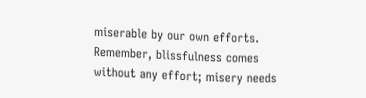miserable by our own efforts. Remember, blissfulness comes without any effort; misery needs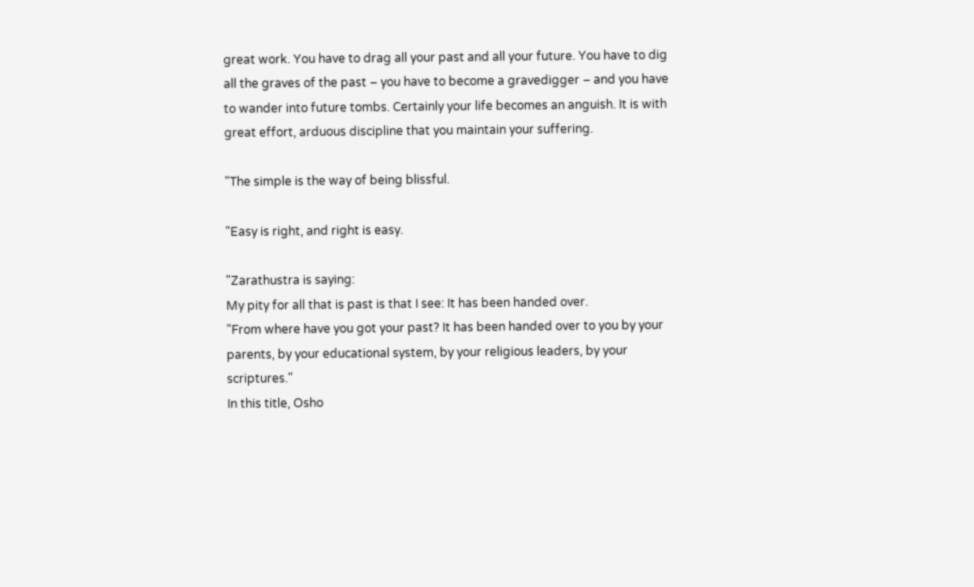great work. You have to drag all your past and all your future. You have to dig all the graves of the past – you have to become a gravedigger – and you have to wander into future tombs. Certainly your life becomes an anguish. It is with great effort, arduous discipline that you maintain your suffering.

"The simple is the way of being blissful.

"Easy is right, and right is easy.

"Zarathustra is saying:
My pity for all that is past is that I see: It has been handed over.
"From where have you got your past? It has been handed over to you by your parents, by your educational system, by your religious leaders, by your scriptures."
In this title, Osho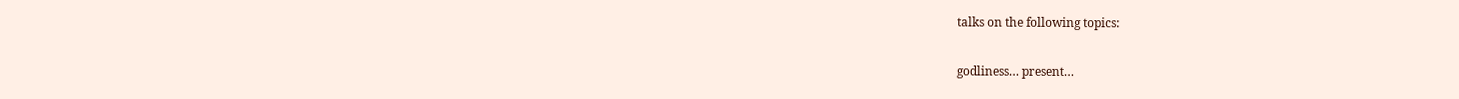talks on the following topics:

godliness… present…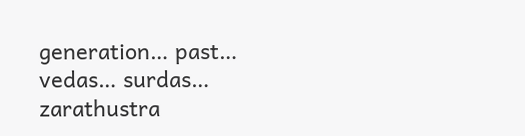generation… past… vedas… surdas… zarathustra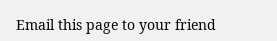Email this page to your friend